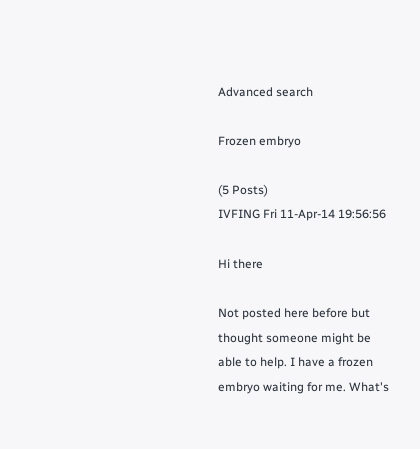Advanced search

Frozen embryo

(5 Posts)
IVFING Fri 11-Apr-14 19:56:56

Hi there

Not posted here before but thought someone might be able to help. I have a frozen embryo waiting for me. What's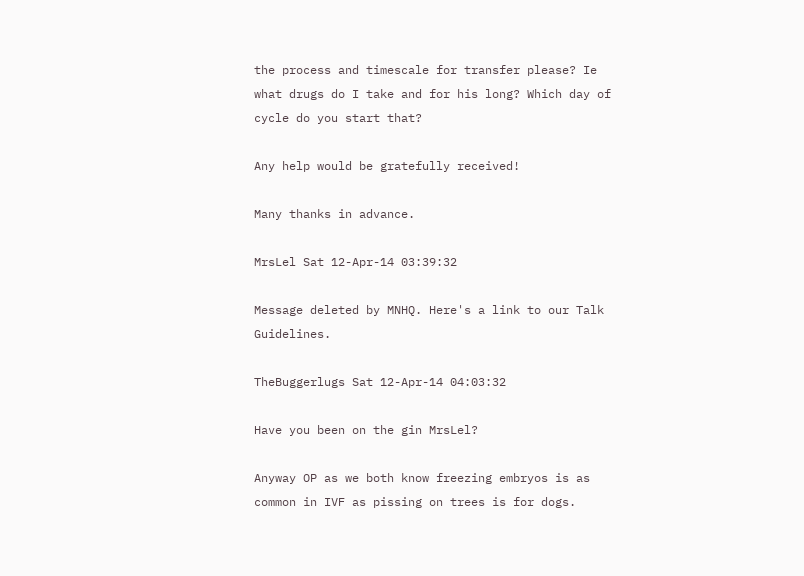the process and timescale for transfer please? Ie what drugs do I take and for his long? Which day of cycle do you start that?

Any help would be gratefully received!

Many thanks in advance.

MrsLel Sat 12-Apr-14 03:39:32

Message deleted by MNHQ. Here's a link to our Talk Guidelines.

TheBuggerlugs Sat 12-Apr-14 04:03:32

Have you been on the gin MrsLel?

Anyway OP as we both know freezing embryos is as common in IVF as pissing on trees is for dogs.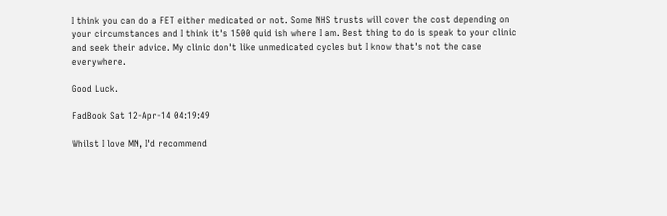I think you can do a FET either medicated or not. Some NHS trusts will cover the cost depending on your circumstances and I think it's 1500 quid ish where I am. Best thing to do is speak to your clinic and seek their advice. My clinic don't like unmedicated cycles but I know that's not the case everywhere.

Good Luck.

FadBook Sat 12-Apr-14 04:19:49

Whilst I love MN, I'd recommend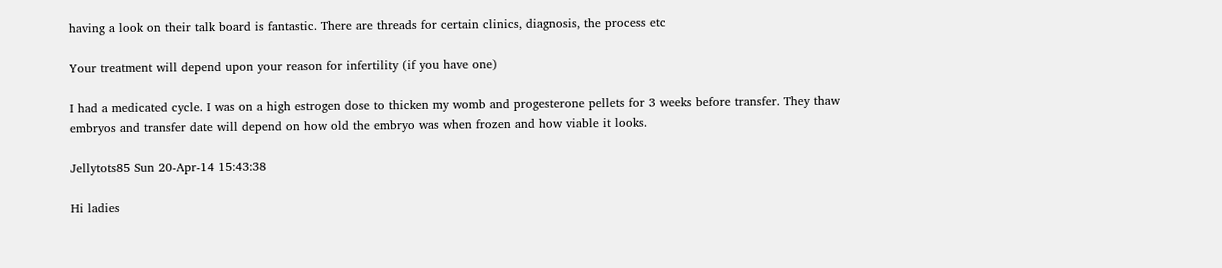having a look on their talk board is fantastic. There are threads for certain clinics, diagnosis, the process etc

Your treatment will depend upon your reason for infertility (if you have one)

I had a medicated cycle. I was on a high estrogen dose to thicken my womb and progesterone pellets for 3 weeks before transfer. They thaw embryos and transfer date will depend on how old the embryo was when frozen and how viable it looks.

Jellytots85 Sun 20-Apr-14 15:43:38

Hi ladies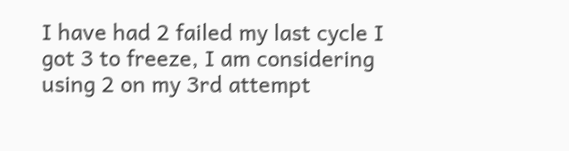I have had 2 failed my last cycle I got 3 to freeze, I am considering using 2 on my 3rd attempt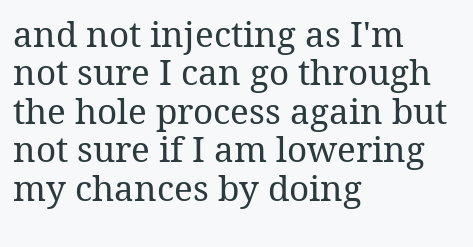and not injecting as I'm not sure I can go through the hole process again but not sure if I am lowering my chances by doing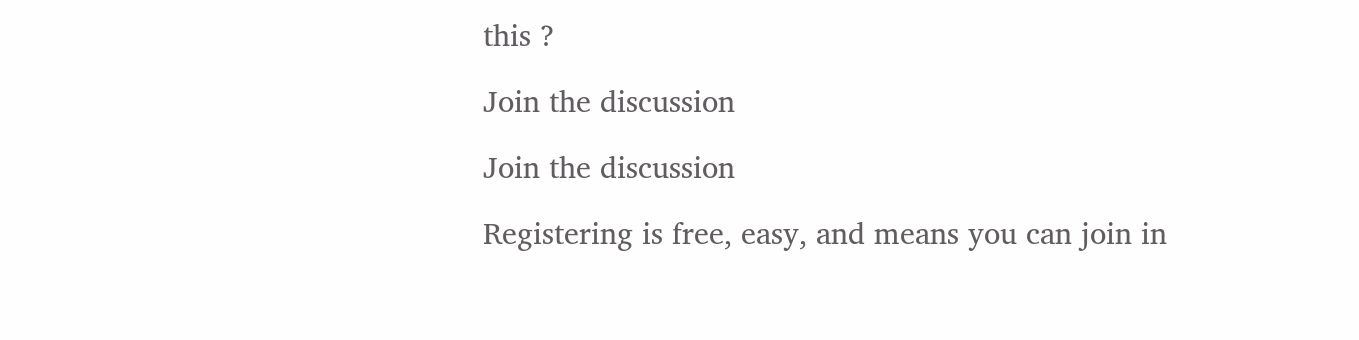this ?

Join the discussion

Join the discussion

Registering is free, easy, and means you can join in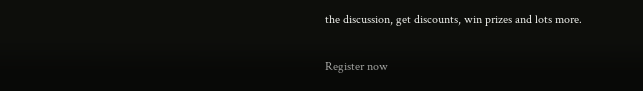the discussion, get discounts, win prizes and lots more.

Register now